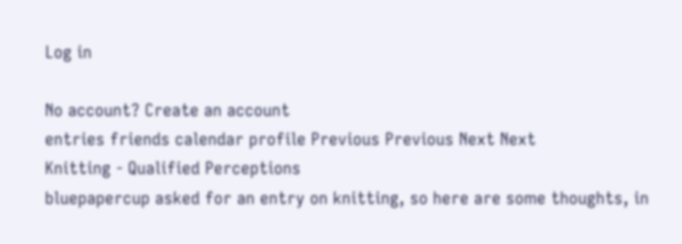Log in

No account? Create an account
entries friends calendar profile Previous Previous Next Next
Knitting - Qualified Perceptions
bluepapercup asked for an entry on knitting, so here are some thoughts, in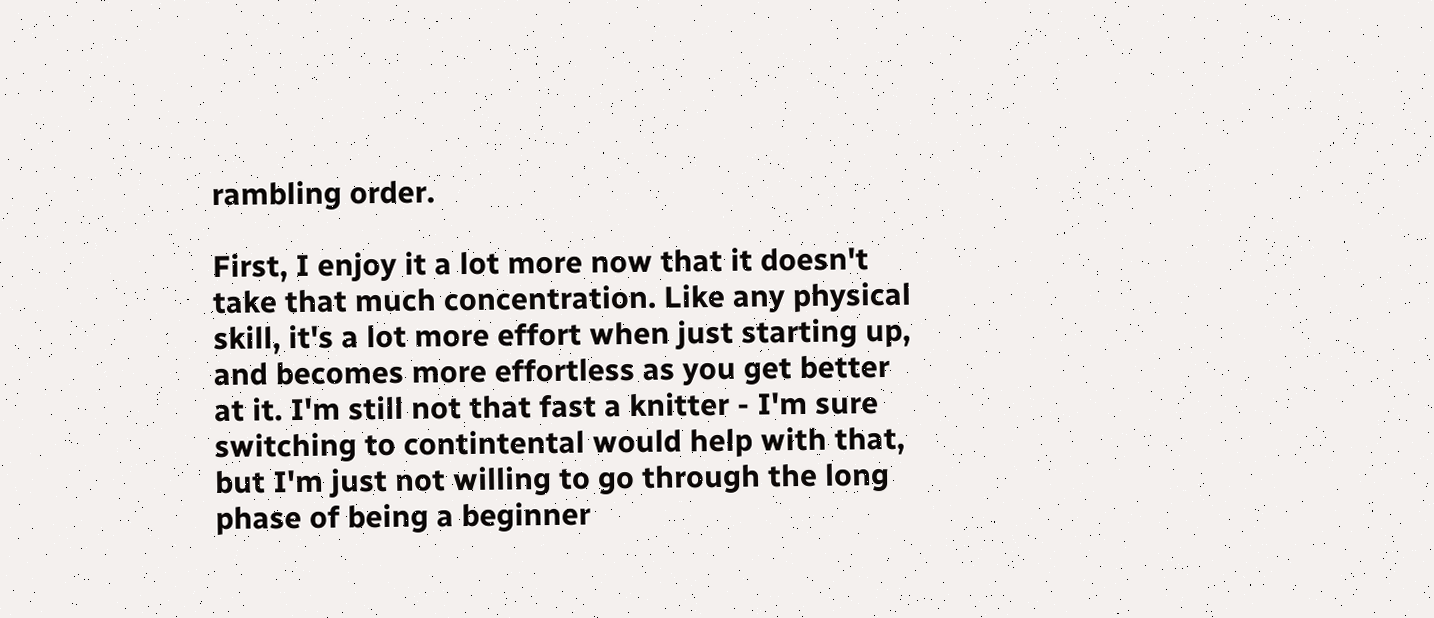rambling order.

First, I enjoy it a lot more now that it doesn't take that much concentration. Like any physical skill, it's a lot more effort when just starting up, and becomes more effortless as you get better at it. I'm still not that fast a knitter - I'm sure switching to contintental would help with that, but I'm just not willing to go through the long phase of being a beginner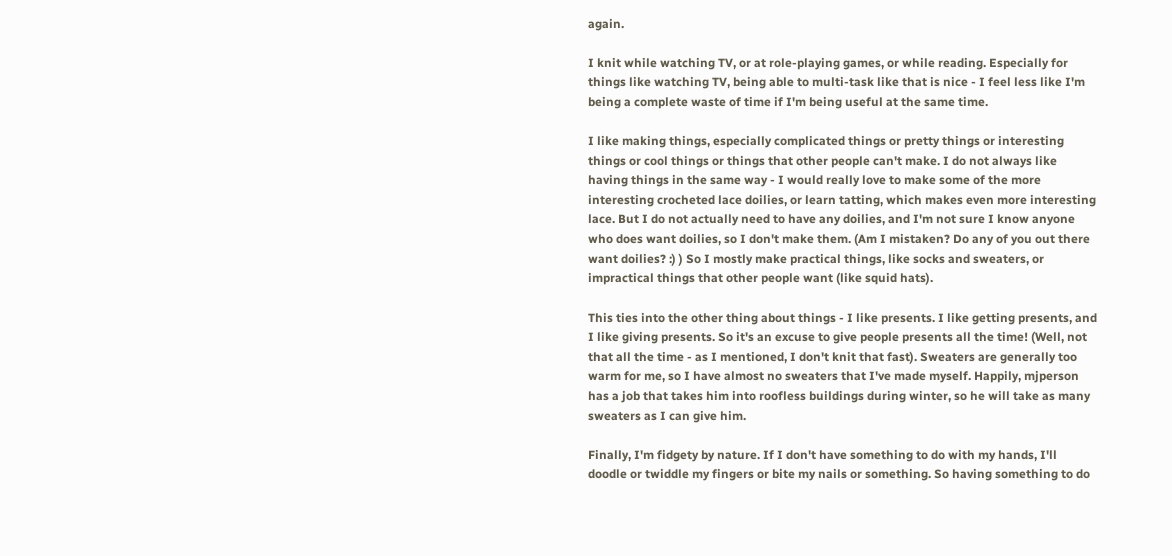again.

I knit while watching TV, or at role-playing games, or while reading. Especially for things like watching TV, being able to multi-task like that is nice - I feel less like I'm being a complete waste of time if I'm being useful at the same time.

I like making things, especially complicated things or pretty things or interesting things or cool things or things that other people can't make. I do not always like having things in the same way - I would really love to make some of the more interesting crocheted lace doilies, or learn tatting, which makes even more interesting lace. But I do not actually need to have any doilies, and I'm not sure I know anyone who does want doilies, so I don't make them. (Am I mistaken? Do any of you out there want doilies? :) ) So I mostly make practical things, like socks and sweaters, or impractical things that other people want (like squid hats).

This ties into the other thing about things - I like presents. I like getting presents, and I like giving presents. So it's an excuse to give people presents all the time! (Well, not that all the time - as I mentioned, I don't knit that fast). Sweaters are generally too warm for me, so I have almost no sweaters that I've made myself. Happily, mjperson has a job that takes him into roofless buildings during winter, so he will take as many sweaters as I can give him.

Finally, I'm fidgety by nature. If I don't have something to do with my hands, I'll doodle or twiddle my fingers or bite my nails or something. So having something to do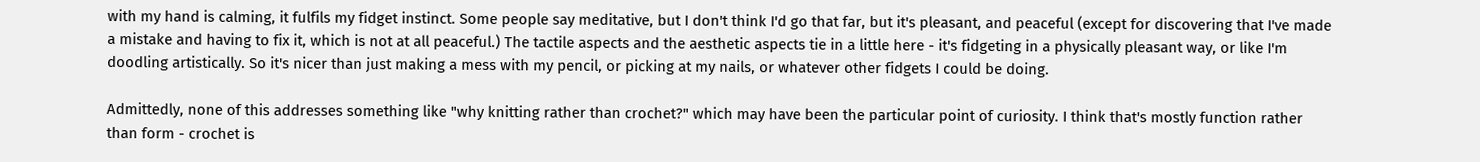with my hand is calming, it fulfils my fidget instinct. Some people say meditative, but I don't think I'd go that far, but it's pleasant, and peaceful (except for discovering that I've made a mistake and having to fix it, which is not at all peaceful.) The tactile aspects and the aesthetic aspects tie in a little here - it's fidgeting in a physically pleasant way, or like I'm doodling artistically. So it's nicer than just making a mess with my pencil, or picking at my nails, or whatever other fidgets I could be doing.

Admittedly, none of this addresses something like "why knitting rather than crochet?" which may have been the particular point of curiosity. I think that's mostly function rather than form - crochet is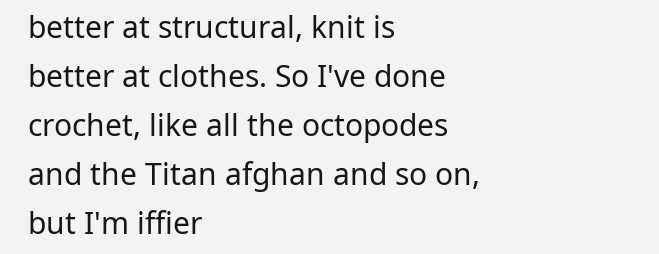better at structural, knit is better at clothes. So I've done crochet, like all the octopodes and the Titan afghan and so on, but I'm iffier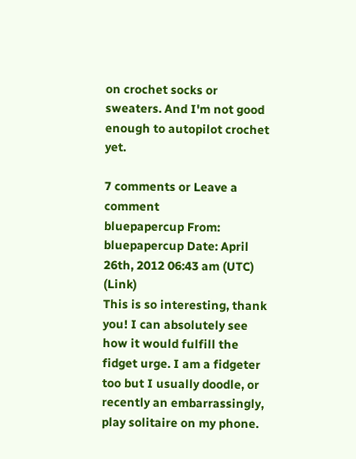on crochet socks or sweaters. And I'm not good enough to autopilot crochet yet.

7 comments or Leave a comment
bluepapercup From: bluepapercup Date: April 26th, 2012 06:43 am (UTC) (Link)
This is so interesting, thank you! I can absolutely see how it would fulfill the fidget urge. I am a fidgeter too but I usually doodle, or recently an embarrassingly, play solitaire on my phone.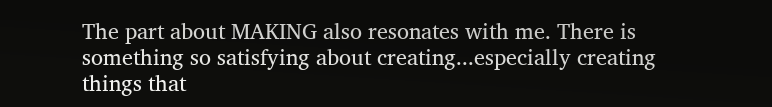The part about MAKING also resonates with me. There is something so satisfying about creating...especially creating things that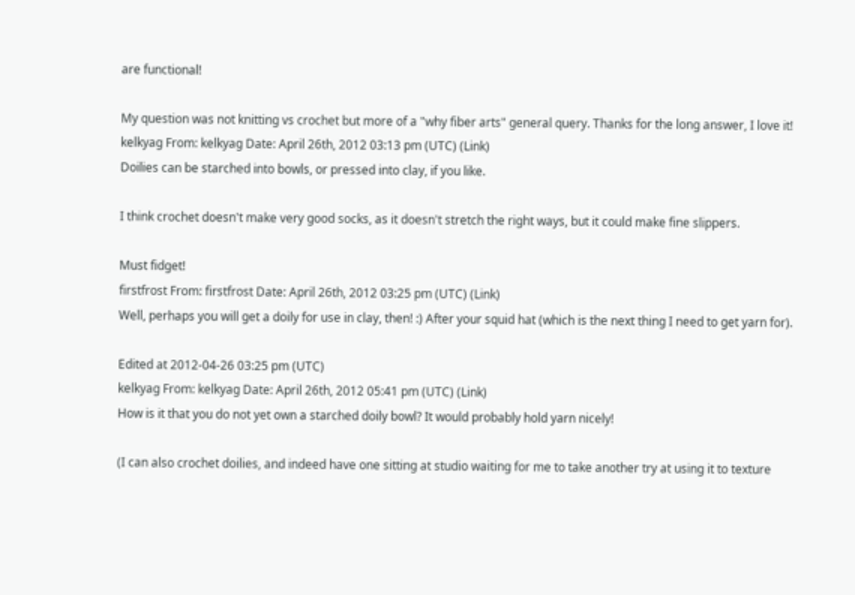are functional!

My question was not knitting vs crochet but more of a "why fiber arts" general query. Thanks for the long answer, I love it!
kelkyag From: kelkyag Date: April 26th, 2012 03:13 pm (UTC) (Link)
Doilies can be starched into bowls, or pressed into clay, if you like.

I think crochet doesn't make very good socks, as it doesn't stretch the right ways, but it could make fine slippers.

Must fidget!
firstfrost From: firstfrost Date: April 26th, 2012 03:25 pm (UTC) (Link)
Well, perhaps you will get a doily for use in clay, then! :) After your squid hat (which is the next thing I need to get yarn for).

Edited at 2012-04-26 03:25 pm (UTC)
kelkyag From: kelkyag Date: April 26th, 2012 05:41 pm (UTC) (Link)
How is it that you do not yet own a starched doily bowl? It would probably hold yarn nicely!

(I can also crochet doilies, and indeed have one sitting at studio waiting for me to take another try at using it to texture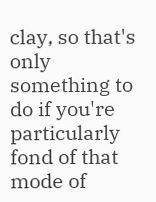clay, so that's only something to do if you're particularly fond of that mode of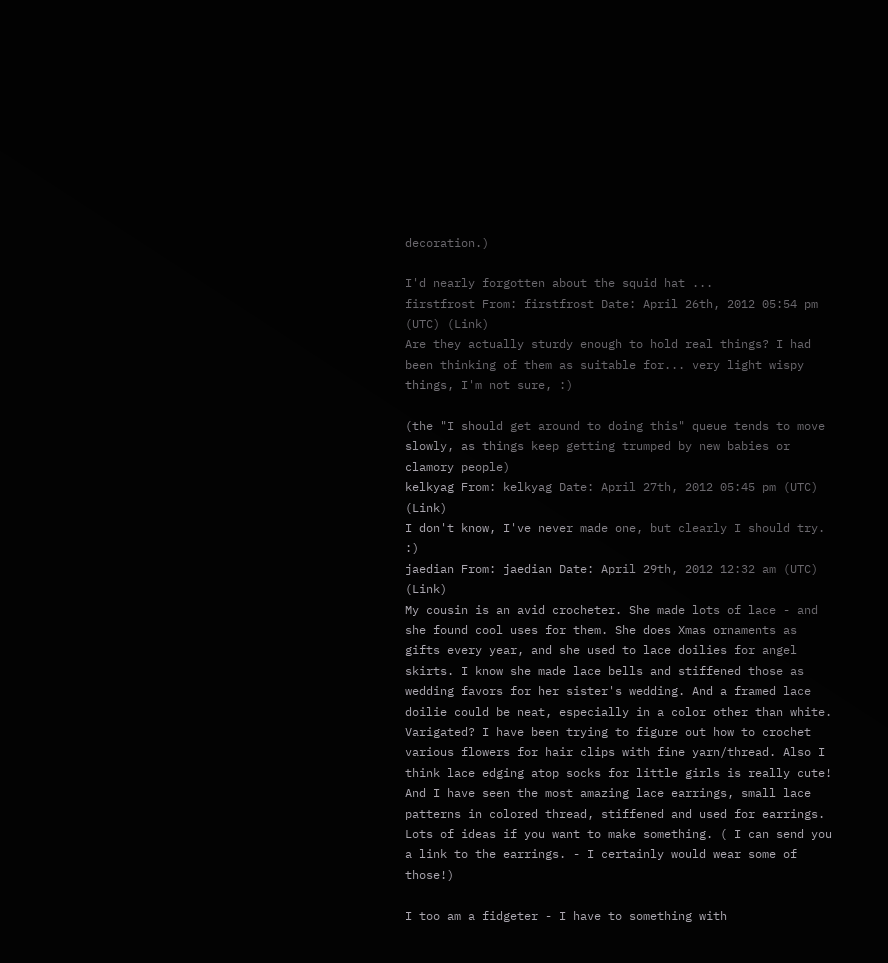decoration.)

I'd nearly forgotten about the squid hat ...
firstfrost From: firstfrost Date: April 26th, 2012 05:54 pm (UTC) (Link)
Are they actually sturdy enough to hold real things? I had been thinking of them as suitable for... very light wispy things, I'm not sure, :)

(the "I should get around to doing this" queue tends to move slowly, as things keep getting trumped by new babies or clamory people)
kelkyag From: kelkyag Date: April 27th, 2012 05:45 pm (UTC) (Link)
I don't know, I've never made one, but clearly I should try. :)
jaedian From: jaedian Date: April 29th, 2012 12:32 am (UTC) (Link)
My cousin is an avid crocheter. She made lots of lace - and she found cool uses for them. She does Xmas ornaments as gifts every year, and she used to lace doilies for angel skirts. I know she made lace bells and stiffened those as wedding favors for her sister's wedding. And a framed lace doilie could be neat, especially in a color other than white. Varigated? I have been trying to figure out how to crochet various flowers for hair clips with fine yarn/thread. Also I think lace edging atop socks for little girls is really cute! And I have seen the most amazing lace earrings, small lace patterns in colored thread, stiffened and used for earrings. Lots of ideas if you want to make something. ( I can send you a link to the earrings. - I certainly would wear some of those!)

I too am a fidgeter - I have to something with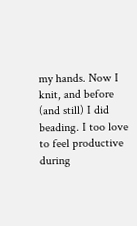my hands. Now I knit, and before (and still) I did beading. I too love to feel productive during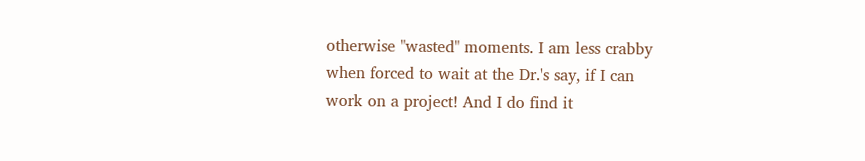otherwise "wasted" moments. I am less crabby when forced to wait at the Dr.'s say, if I can work on a project! And I do find it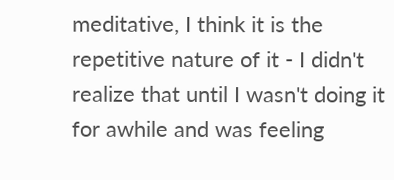meditative, I think it is the repetitive nature of it - I didn't realize that until I wasn't doing it for awhile and was feeling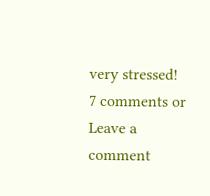very stressed!
7 comments or Leave a comment